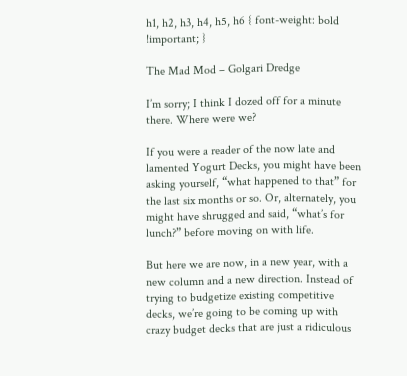h1, h2, h3, h4, h5, h6 { font-weight: bold !important; }

The Mad Mod – Golgari Dredge

I’m sorry; I think I dozed off for a minute there. Where were we?

If you were a reader of the now late and lamented Yogurt Decks, you might have been asking yourself, “what happened to that” for the last six months or so. Or, alternately, you might have shrugged and said, “what’s for lunch?” before moving on with life.

But here we are now, in a new year, with a new column and a new direction. Instead of trying to budgetize existing competitive decks, we’re going to be coming up with crazy budget decks that are just a ridiculous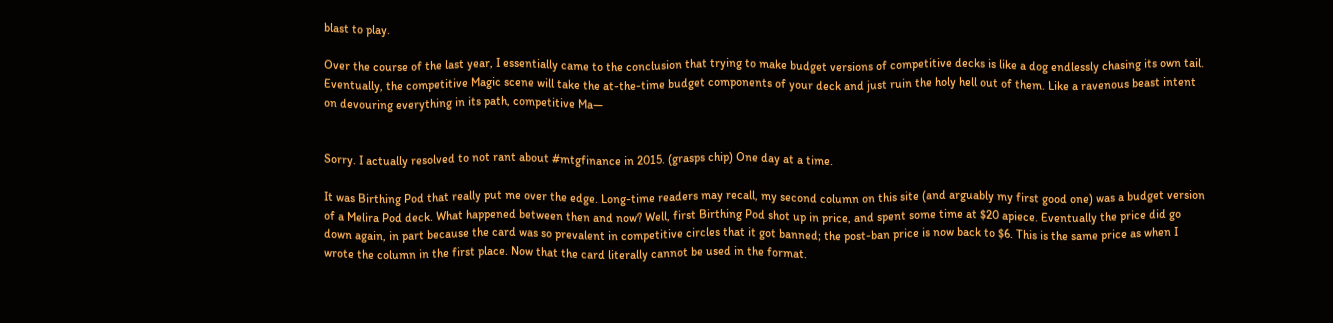blast to play.

Over the course of the last year, I essentially came to the conclusion that trying to make budget versions of competitive decks is like a dog endlessly chasing its own tail. Eventually, the competitive Magic scene will take the at-the-time budget components of your deck and just ruin the holy hell out of them. Like a ravenous beast intent on devouring everything in its path, competitive Ma—


Sorry. I actually resolved to not rant about #mtgfinance in 2015. (grasps chip) One day at a time.

It was Birthing Pod that really put me over the edge. Long-time readers may recall, my second column on this site (and arguably my first good one) was a budget version of a Melira Pod deck. What happened between then and now? Well, first Birthing Pod shot up in price, and spent some time at $20 apiece. Eventually the price did go down again, in part because the card was so prevalent in competitive circles that it got banned; the post-ban price is now back to $6. This is the same price as when I wrote the column in the first place. Now that the card literally cannot be used in the format.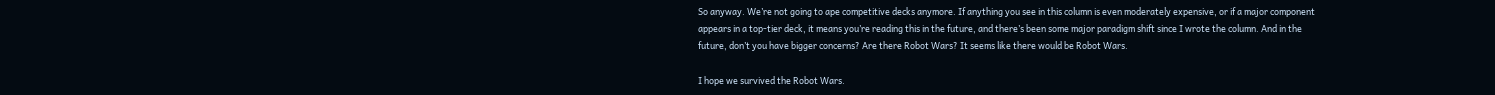So anyway. We’re not going to ape competitive decks anymore. If anything you see in this column is even moderately expensive, or if a major component appears in a top-tier deck, it means you’re reading this in the future, and there’s been some major paradigm shift since I wrote the column. And in the future, don’t you have bigger concerns? Are there Robot Wars? It seems like there would be Robot Wars.

I hope we survived the Robot Wars.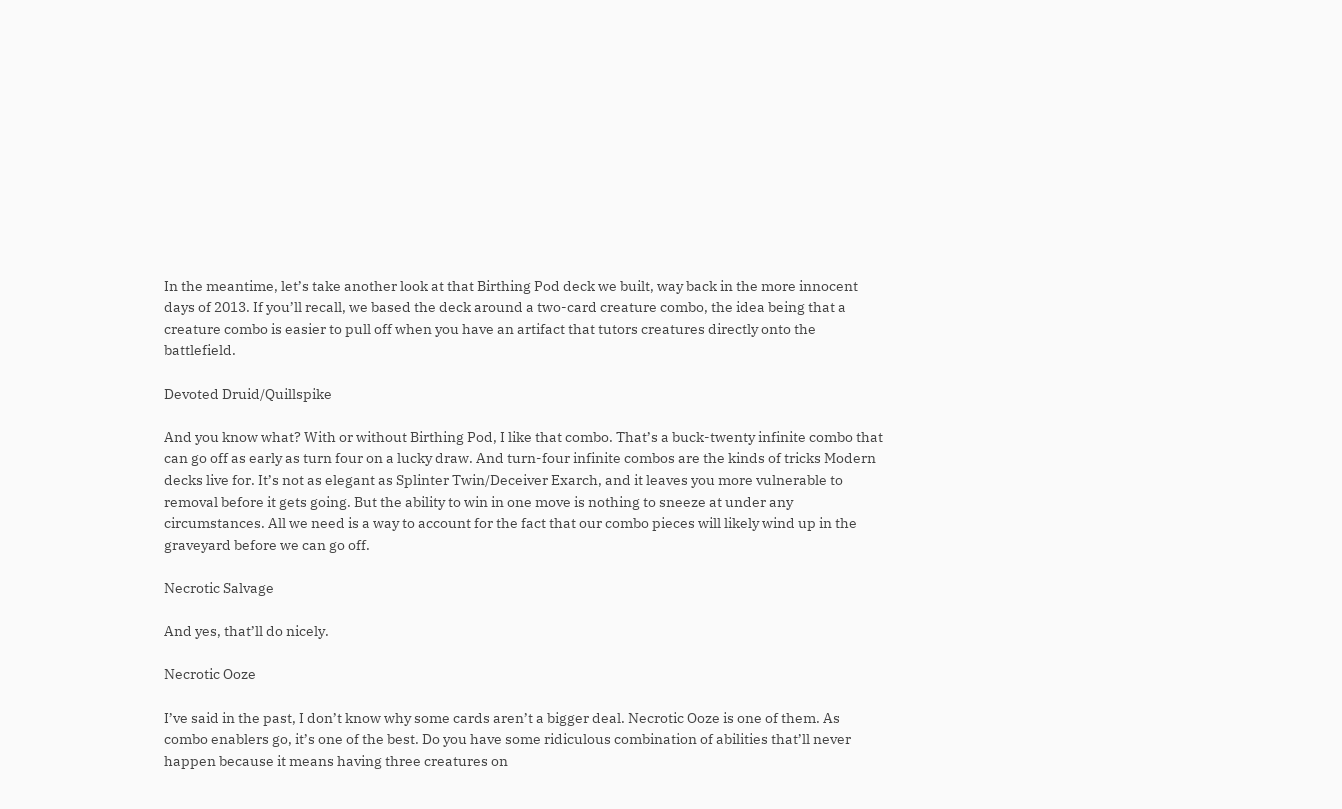In the meantime, let’s take another look at that Birthing Pod deck we built, way back in the more innocent days of 2013. If you’ll recall, we based the deck around a two-card creature combo, the idea being that a creature combo is easier to pull off when you have an artifact that tutors creatures directly onto the battlefield.

Devoted Druid/Quillspike

And you know what? With or without Birthing Pod, I like that combo. That’s a buck-twenty infinite combo that can go off as early as turn four on a lucky draw. And turn-four infinite combos are the kinds of tricks Modern decks live for. It’s not as elegant as Splinter Twin/Deceiver Exarch, and it leaves you more vulnerable to removal before it gets going. But the ability to win in one move is nothing to sneeze at under any circumstances. All we need is a way to account for the fact that our combo pieces will likely wind up in the graveyard before we can go off.

Necrotic Salvage

And yes, that’ll do nicely.

Necrotic Ooze

I’ve said in the past, I don’t know why some cards aren’t a bigger deal. Necrotic Ooze is one of them. As combo enablers go, it’s one of the best. Do you have some ridiculous combination of abilities that’ll never happen because it means having three creatures on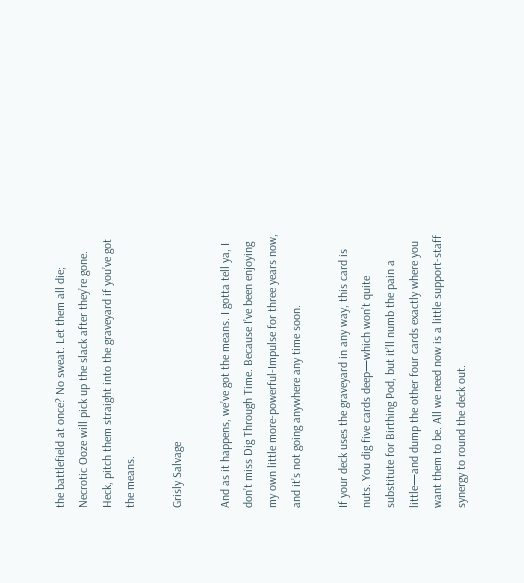the battlefield at once? No sweat. Let them all die; Necrotic Ooze will pick up the slack after they’re gone. Heck, pitch them straight into the graveyard if you’ve got the means.

Grisly Salvage

And as it happens, we’ve got the means. I gotta tell ya, I don’t miss Dig Through Time. Because I’ve been enjoying my own little more-powerful-Impulse for three years now, and it’s not going anywhere any time soon.

If your deck uses the graveyard in any way, this card is nuts. You dig five cards deep—which won’t quite substitute for Birthing Pod, but it’ll numb the pain a little—and dump the other four cards exactly where you want them to be. All we need now is a little support-staff synergy to round the deck out.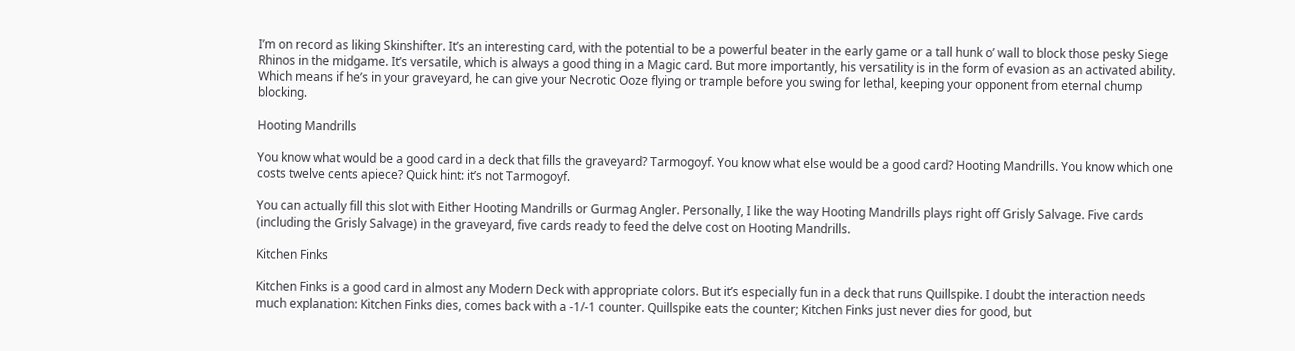I’m on record as liking Skinshifter. It’s an interesting card, with the potential to be a powerful beater in the early game or a tall hunk o’ wall to block those pesky Siege Rhinos in the midgame. It’s versatile, which is always a good thing in a Magic card. But more importantly, his versatility is in the form of evasion as an activated ability. Which means if he’s in your graveyard, he can give your Necrotic Ooze flying or trample before you swing for lethal, keeping your opponent from eternal chump blocking.

Hooting Mandrills

You know what would be a good card in a deck that fills the graveyard? Tarmogoyf. You know what else would be a good card? Hooting Mandrills. You know which one costs twelve cents apiece? Quick hint: it’s not Tarmogoyf.

You can actually fill this slot with Either Hooting Mandrills or Gurmag Angler. Personally, I like the way Hooting Mandrills plays right off Grisly Salvage. Five cards (including the Grisly Salvage) in the graveyard, five cards ready to feed the delve cost on Hooting Mandrills.

Kitchen Finks

Kitchen Finks is a good card in almost any Modern Deck with appropriate colors. But it’s especially fun in a deck that runs Quillspike. I doubt the interaction needs much explanation: Kitchen Finks dies, comes back with a -1/-1 counter. Quillspike eats the counter; Kitchen Finks just never dies for good, but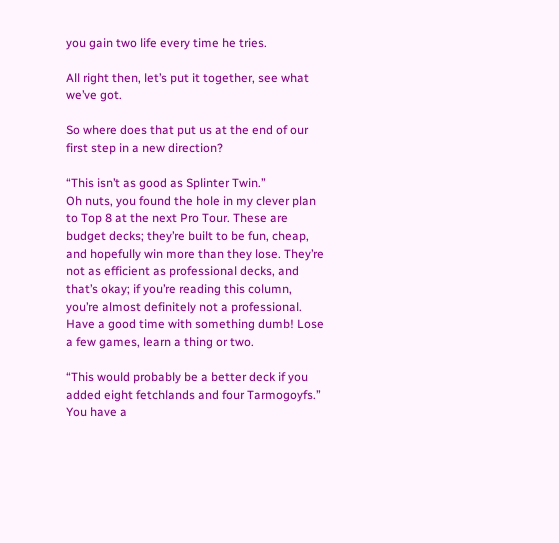you gain two life every time he tries.

All right then, let’s put it together, see what we’ve got.

So where does that put us at the end of our first step in a new direction?

“This isn’t as good as Splinter Twin.”
Oh nuts, you found the hole in my clever plan to Top 8 at the next Pro Tour. These are budget decks; they’re built to be fun, cheap, and hopefully win more than they lose. They’re not as efficient as professional decks, and that’s okay; if you’re reading this column, you’re almost definitely not a professional. Have a good time with something dumb! Lose a few games, learn a thing or two.

“This would probably be a better deck if you added eight fetchlands and four Tarmogoyfs.”
You have a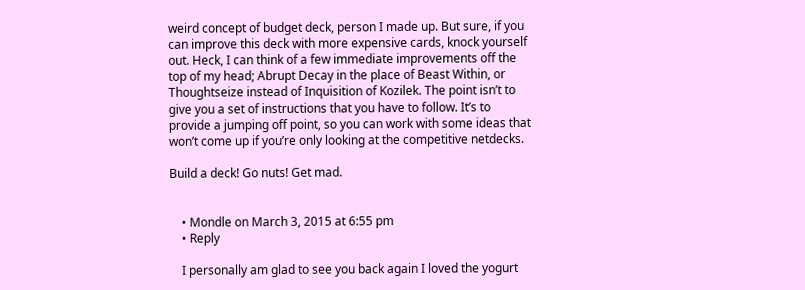weird concept of budget deck, person I made up. But sure, if you can improve this deck with more expensive cards, knock yourself out. Heck, I can think of a few immediate improvements off the top of my head; Abrupt Decay in the place of Beast Within, or Thoughtseize instead of Inquisition of Kozilek. The point isn’t to give you a set of instructions that you have to follow. It’s to provide a jumping off point, so you can work with some ideas that won’t come up if you’re only looking at the competitive netdecks.

Build a deck! Go nuts! Get mad.


    • Mondle on March 3, 2015 at 6:55 pm
    • Reply

    I personally am glad to see you back again I loved the yogurt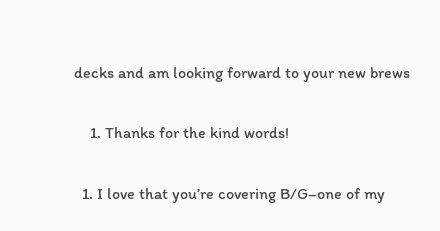decks and am looking forward to your new brews

    1. Thanks for the kind words!

  1. I love that you’re covering B/G–one of my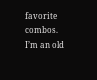favorite combos. I’m an old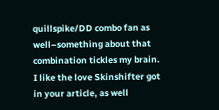quillspike/DD combo fan as well–something about that combination tickles my brain. I like the love Skinshifter got in your article, as well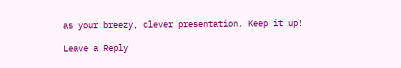as your breezy, clever presentation. Keep it up!

Leave a Reply